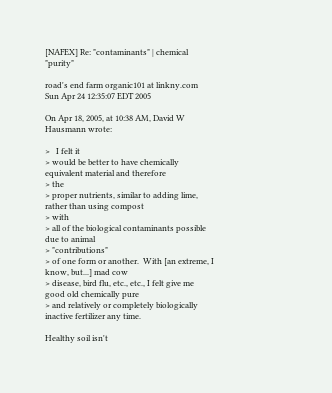[NAFEX] Re: "contaminants" | chemical "purity"

road's end farm organic101 at linkny.com
Sun Apr 24 12:35:07 EDT 2005

On Apr 18, 2005, at 10:38 AM, David W Hausmann wrote:

>   I felt it
> would be better to have chemically equivalent material and therefore
> the
> proper nutrients, similar to adding lime, rather than using compost
> with
> all of the biological contaminants possible due to animal
> "contributions"
> of one form or another.  With [an extreme, I know, but...] mad cow
> disease, bird flu, etc., etc., I felt give me good old chemically pure
> and relatively or completely biologically inactive fertilizer any time.

Healthy soil isn't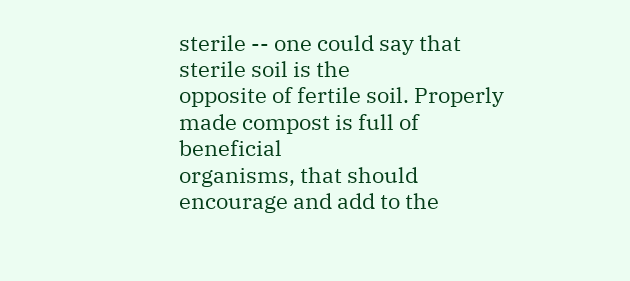sterile -- one could say that sterile soil is the
opposite of fertile soil. Properly made compost is full of beneficial
organisms, that should encourage and add to the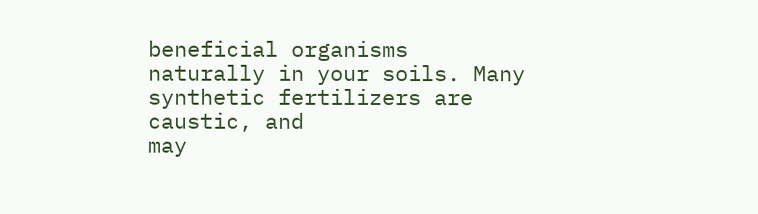beneficial organisms
naturally in your soils. Many synthetic fertilizers are caustic, and
may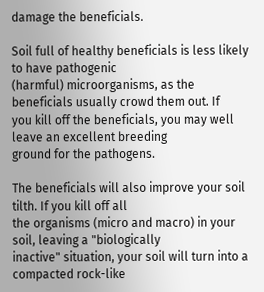damage the beneficials.

Soil full of healthy beneficials is less likely to have pathogenic
(harmful) microorganisms, as the beneficials usually crowd them out. If
you kill off the beneficials, you may well leave an excellent breeding
ground for the pathogens.

The beneficials will also improve your soil tilth. If you kill off all
the organisms (micro and macro) in your soil, leaving a "biologically
inactive" situation, your soil will turn into a compacted rock-like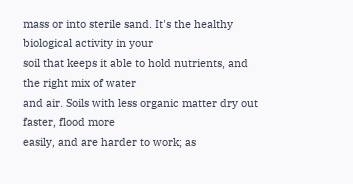mass or into sterile sand. It's the healthy biological activity in your
soil that keeps it able to hold nutrients, and the right mix of water
and air. Soils with less organic matter dry out faster, flood more
easily, and are harder to work; as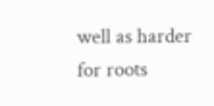well as harder for roots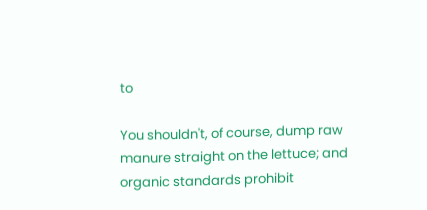to

You shouldn't, of course, dump raw manure straight on the lettuce; and
organic standards prohibit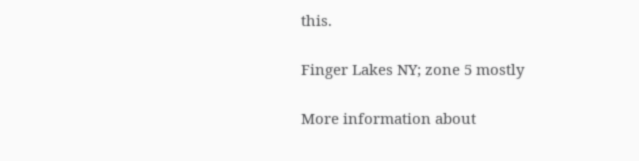this.

Finger Lakes NY; zone 5 mostly

More information about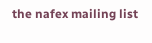the nafex mailing list